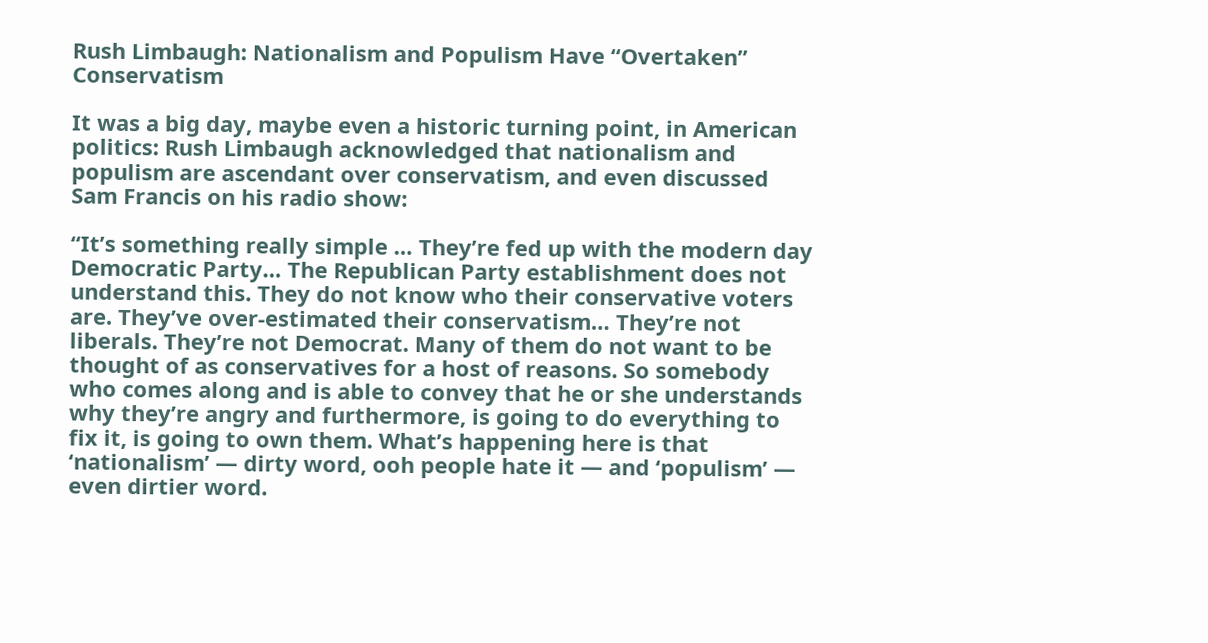Rush Limbaugh: Nationalism and Populism Have “Overtaken” Conservatism

It was a big day, maybe even a historic turning point, in American politics: Rush Limbaugh acknowledged that nationalism and populism are ascendant over conservatism, and even discussed Sam Francis on his radio show:

“It’s something really simple … They’re fed up with the modern day Democratic Party… The Republican Party establishment does not understand this. They do not know who their conservative voters are. They’ve over-estimated their conservatism… They’re not liberals. They’re not Democrat. Many of them do not want to be thought of as conservatives for a host of reasons. So somebody who comes along and is able to convey that he or she understands why they’re angry and furthermore, is going to do everything to fix it, is going to own them. What’s happening here is that ‘nationalism’ — dirty word, ooh people hate it — and ‘populism’ — even dirtier word.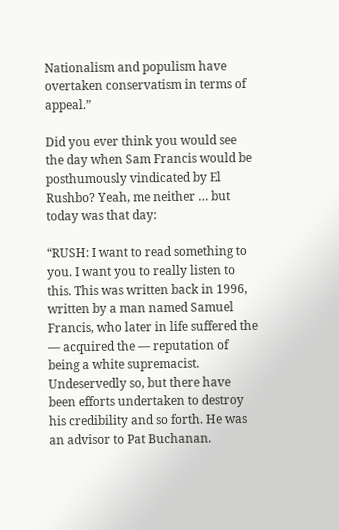Nationalism and populism have overtaken conservatism in terms of appeal.”

Did you ever think you would see the day when Sam Francis would be posthumously vindicated by El Rushbo? Yeah, me neither … but today was that day:

“RUSH: I want to read something to you. I want you to really listen to this. This was written back in 1996, written by a man named Samuel Francis, who later in life suffered the — acquired the — reputation of being a white supremacist. Undeservedly so, but there have been efforts undertaken to destroy his credibility and so forth. He was an advisor to Pat Buchanan.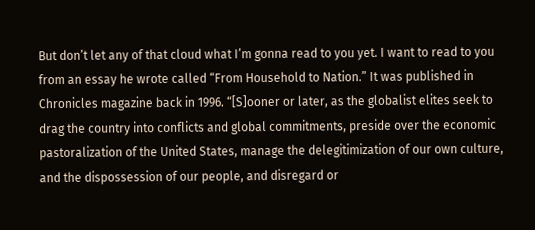But don’t let any of that cloud what I’m gonna read to you yet. I want to read to you from an essay he wrote called “From Household to Nation.” It was published in Chronicles magazine back in 1996. “[S]ooner or later, as the globalist elites seek to drag the country into conflicts and global commitments, preside over the economic pastoralization of the United States, manage the delegitimization of our own culture, and the dispossession of our people, and disregard or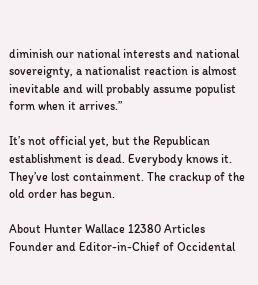diminish our national interests and national sovereignty, a nationalist reaction is almost inevitable and will probably assume populist form when it arrives.”

It’s not official yet, but the Republican establishment is dead. Everybody knows it. They’ve lost containment. The crackup of the old order has begun.

About Hunter Wallace 12380 Articles
Founder and Editor-in-Chief of Occidental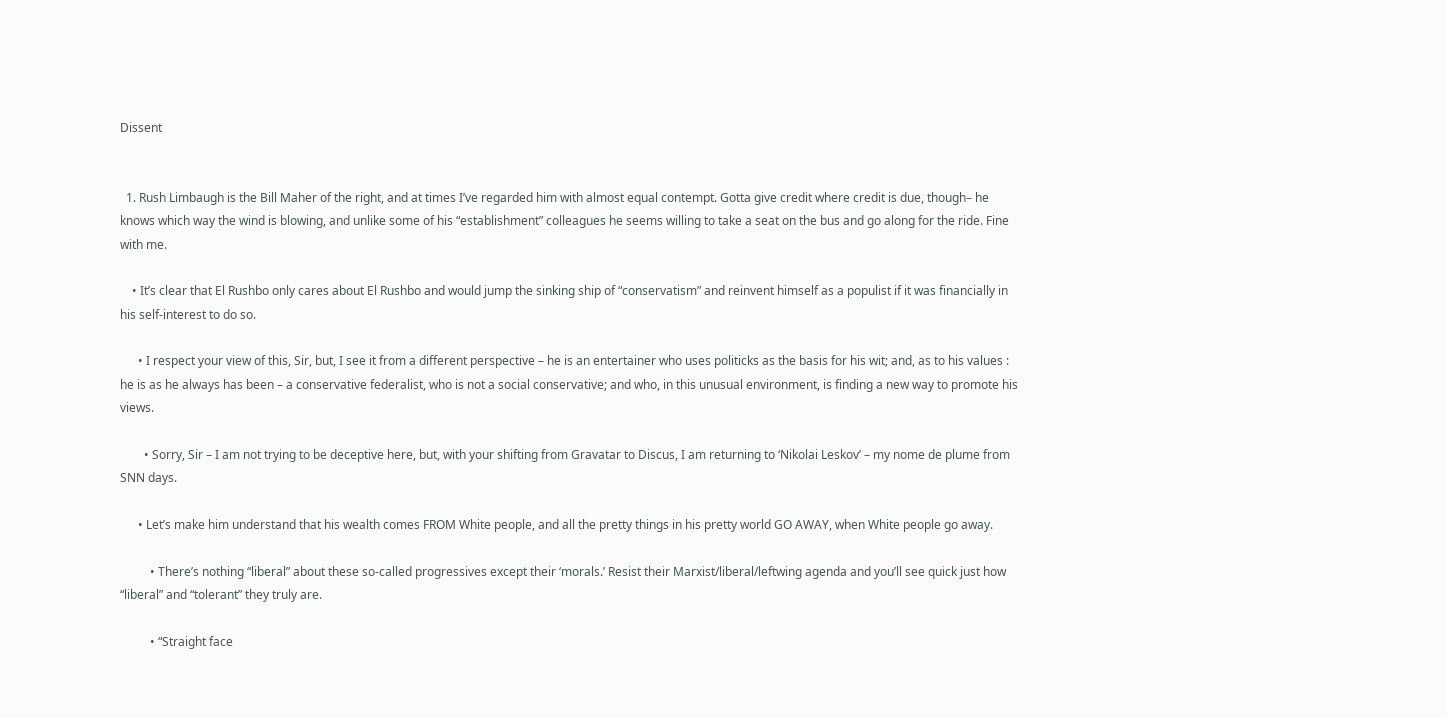Dissent


  1. Rush Limbaugh is the Bill Maher of the right, and at times I’ve regarded him with almost equal contempt. Gotta give credit where credit is due, though– he knows which way the wind is blowing, and unlike some of his “establishment” colleagues he seems willing to take a seat on the bus and go along for the ride. Fine with me.

    • It’s clear that El Rushbo only cares about El Rushbo and would jump the sinking ship of “conservatism” and reinvent himself as a populist if it was financially in his self-interest to do so.

      • I respect your view of this, Sir, but, I see it from a different perspective – he is an entertainer who uses politicks as the basis for his wit; and, as to his values : he is as he always has been – a conservative federalist, who is not a social conservative; and who, in this unusual environment, is finding a new way to promote his views.

        • Sorry, Sir – I am not trying to be deceptive here, but, with your shifting from Gravatar to Discus, I am returning to ‘Nikolai Leskov’ – my nome de plume from SNN days.

      • Let’s make him understand that his wealth comes FROM White people, and all the pretty things in his pretty world GO AWAY, when White people go away.

          • There’s nothing “liberal” about these so-called progressives except their ‘morals.’ Resist their Marxist/liberal/leftwing agenda and you’ll see quick just how “liberal” and “tolerant” they truly are.

          • “Straight face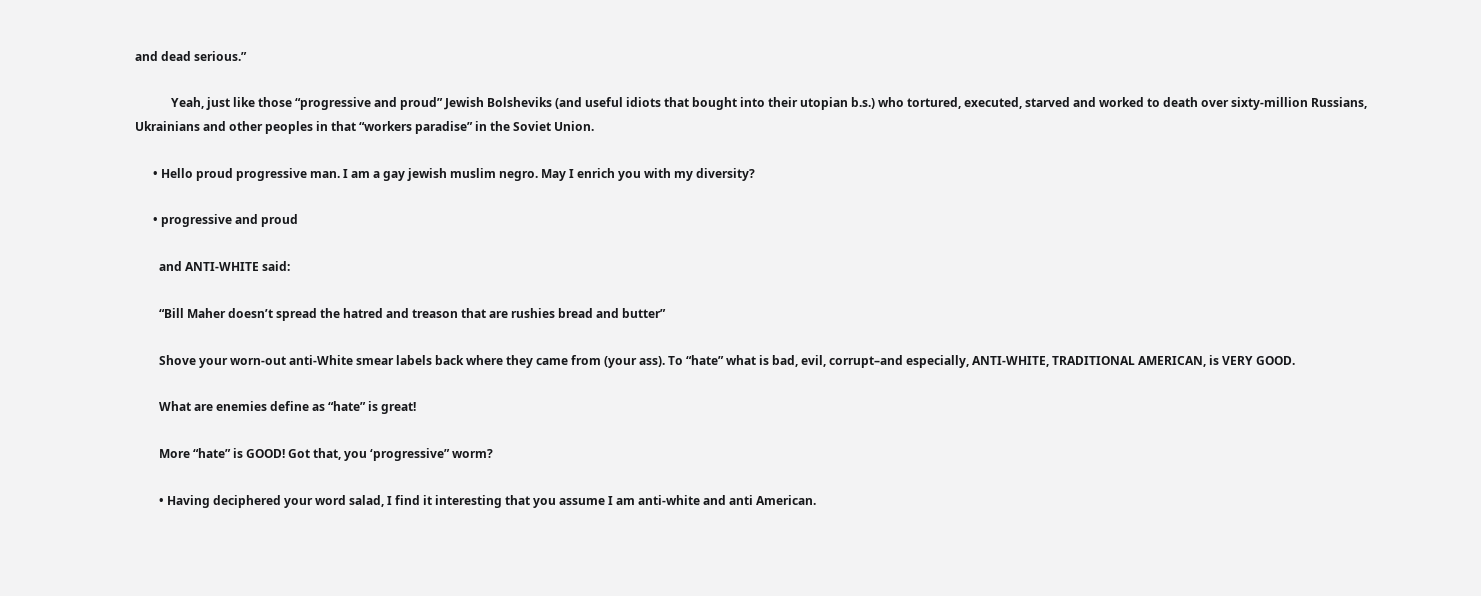and dead serious.”

            Yeah, just like those “progressive and proud” Jewish Bolsheviks (and useful idiots that bought into their utopian b.s.) who tortured, executed, starved and worked to death over sixty-million Russians, Ukrainians and other peoples in that “workers paradise” in the Soviet Union.

      • Hello proud progressive man. I am a gay jewish muslim negro. May I enrich you with my diversity?

      • progressive and proud

        and ANTI-WHITE said:

        “Bill Maher doesn’t spread the hatred and treason that are rushies bread and butter”

        Shove your worn-out anti-White smear labels back where they came from (your ass). To “hate” what is bad, evil, corrupt–and especially, ANTI-WHITE, TRADITIONAL AMERICAN, is VERY GOOD.

        What are enemies define as “hate” is great!

        More “hate” is GOOD! Got that, you ‘progressive” worm?

        • Having deciphered your word salad, I find it interesting that you assume I am anti-white and anti American.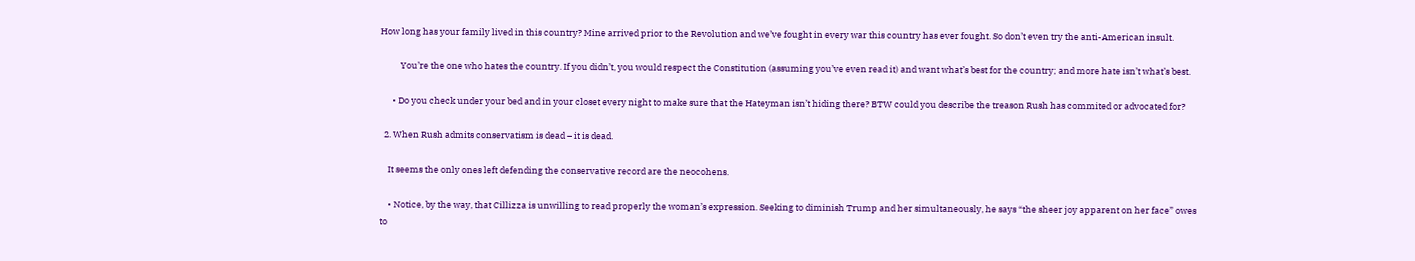How long has your family lived in this country? Mine arrived prior to the Revolution and we’ve fought in every war this country has ever fought. So don’t even try the anti-American insult.

          You’re the one who hates the country. If you didn’t, you would respect the Constitution (assuming you’ve even read it) and want what’s best for the country; and more hate isn’t what’s best.

      • Do you check under your bed and in your closet every night to make sure that the Hateyman isn’t hiding there? BTW could you describe the treason Rush has commited or advocated for?

  2. When Rush admits conservatism is dead – it is dead.

    It seems the only ones left defending the conservative record are the neocohens.

    • Notice, by the way, that Cillizza is unwilling to read properly the woman’s expression. Seeking to diminish Trump and her simultaneously, he says “the sheer joy apparent on her face” owes to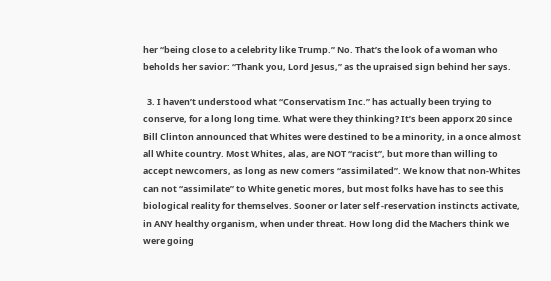her “being close to a celebrity like Trump.” No. That’s the look of a woman who beholds her savior: “Thank you, Lord Jesus,” as the upraised sign behind her says.

  3. I haven’t understood what “Conservatism Inc.” has actually been trying to conserve, for a long long time. What were they thinking? It’s been apporx 20 since Bill Clinton announced that Whites were destined to be a minority, in a once almost all White country. Most Whites, alas, are NOT “racist”, but more than willing to accept newcomers, as long as new comers “assimilated”. We know that non-Whites can not “assimilate” to White genetic mores, but most folks have has to see this biological reality for themselves. Sooner or later self -reservation instincts activate, in ANY healthy organism, when under threat. How long did the Machers think we were going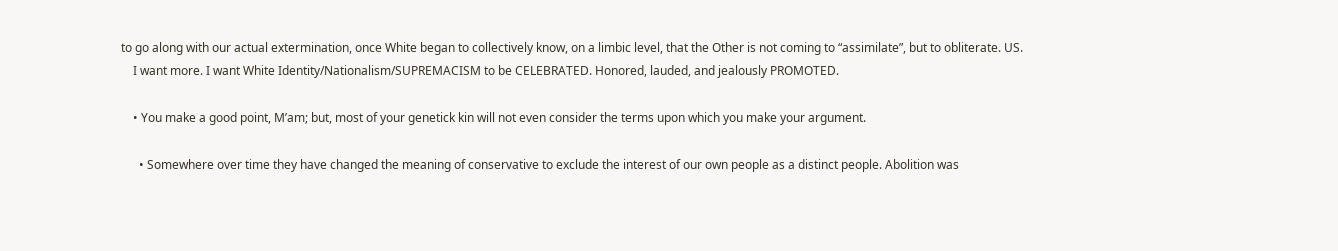to go along with our actual extermination, once White began to collectively know, on a limbic level, that the Other is not coming to “assimilate”, but to obliterate. US.
    I want more. I want White Identity/Nationalism/SUPREMACISM to be CELEBRATED. Honored, lauded, and jealously PROMOTED.

    • You make a good point, M’am; but, most of your genetick kin will not even consider the terms upon which you make your argument.

      • Somewhere over time they have changed the meaning of conservative to exclude the interest of our own people as a distinct people. Abolition was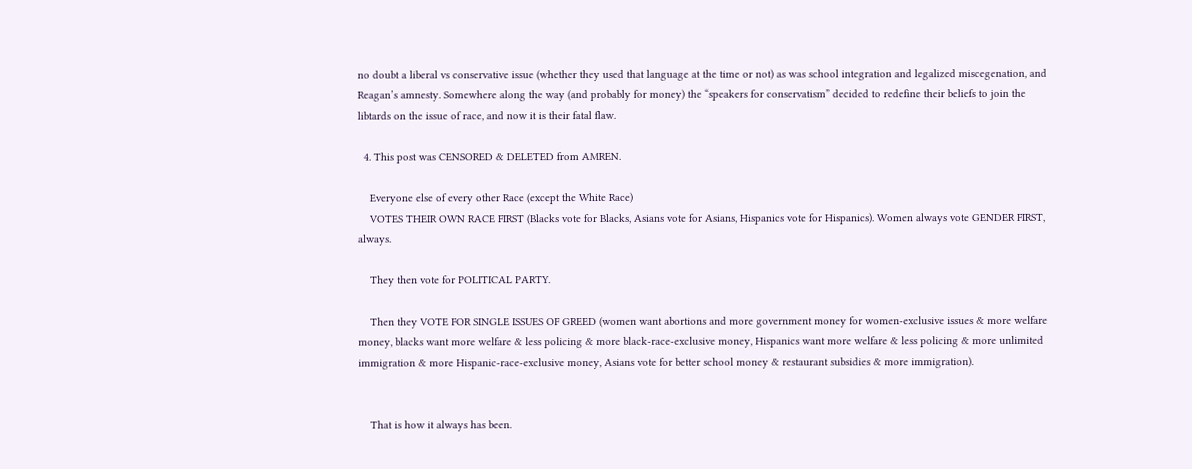no doubt a liberal vs conservative issue (whether they used that language at the time or not) as was school integration and legalized miscegenation, and Reagan’s amnesty. Somewhere along the way (and probably for money) the “speakers for conservatism” decided to redefine their beliefs to join the libtards on the issue of race, and now it is their fatal flaw.

  4. This post was CENSORED & DELETED from AMREN.

    Everyone else of every other Race (except the White Race)
    VOTES THEIR OWN RACE FIRST (Blacks vote for Blacks, Asians vote for Asians, Hispanics vote for Hispanics). Women always vote GENDER FIRST, always.

    They then vote for POLITICAL PARTY.

    Then they VOTE FOR SINGLE ISSUES OF GREED (women want abortions and more government money for women-exclusive issues & more welfare money, blacks want more welfare & less policing & more black-race-exclusive money, Hispanics want more welfare & less policing & more unlimited immigration & more Hispanic-race-exclusive money, Asians vote for better school money & restaurant subsidies & more immigration).


    That is how it always has been.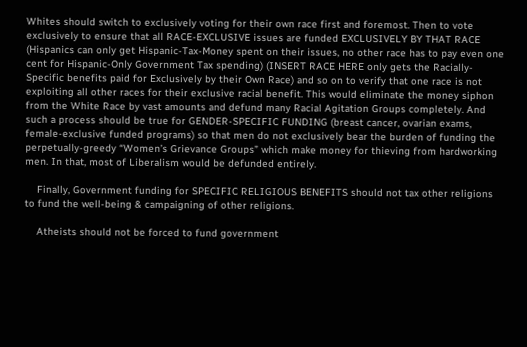Whites should switch to exclusively voting for their own race first and foremost. Then to vote exclusively to ensure that all RACE-EXCLUSIVE issues are funded EXCLUSIVELY BY THAT RACE (Hispanics can only get Hispanic-Tax-Money spent on their issues, no other race has to pay even one cent for Hispanic-Only Government Tax spending) (INSERT RACE HERE only gets the Racially-Specific benefits paid for Exclusively by their Own Race) and so on to verify that one race is not exploiting all other races for their exclusive racial benefit. This would eliminate the money siphon from the White Race by vast amounts and defund many Racial Agitation Groups completely. And such a process should be true for GENDER-SPECIFIC FUNDING (breast cancer, ovarian exams, female-exclusive funded programs) so that men do not exclusively bear the burden of funding the perpetually-greedy “Women’s Grievance Groups” which make money for thieving from hardworking men. In that, most of Liberalism would be defunded entirely.

    Finally, Government funding for SPECIFIC RELIGIOUS BENEFITS should not tax other religions to fund the well-being & campaigning of other religions.

    Atheists should not be forced to fund government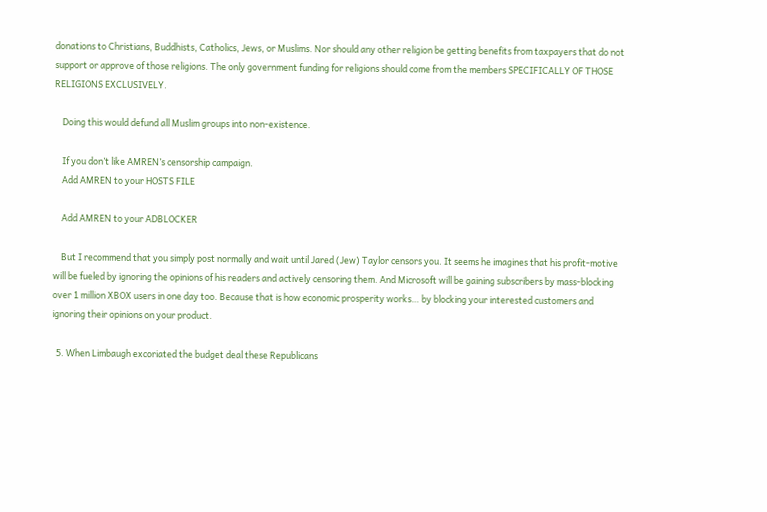donations to Christians, Buddhists, Catholics, Jews, or Muslims. Nor should any other religion be getting benefits from taxpayers that do not support or approve of those religions. The only government funding for religions should come from the members SPECIFICALLY OF THOSE RELIGIONS EXCLUSIVELY.

    Doing this would defund all Muslim groups into non-existence.

    If you don’t like AMREN’s censorship campaign.
    Add AMREN to your HOSTS FILE

    Add AMREN to your ADBLOCKER

    But I recommend that you simply post normally and wait until Jared (Jew) Taylor censors you. It seems he imagines that his profit-motive will be fueled by ignoring the opinions of his readers and actively censoring them. And Microsoft will be gaining subscribers by mass-blocking over 1 million XBOX users in one day too. Because that is how economic prosperity works… by blocking your interested customers and ignoring their opinions on your product.

  5. When Limbaugh excoriated the budget deal these Republicans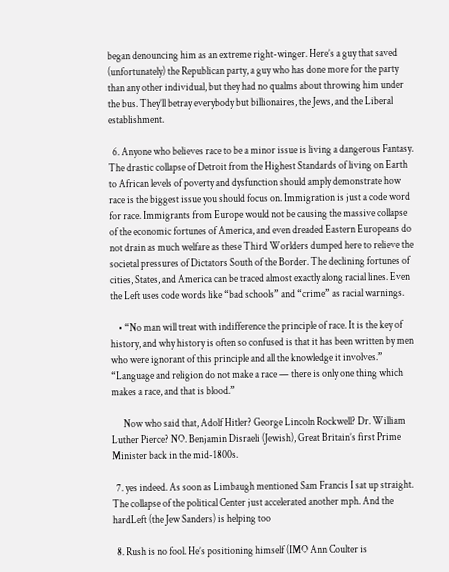began denouncing him as an extreme right-winger. Here’s a guy that saved (unfortunately) the Republican party, a guy who has done more for the party than any other individual, but they had no qualms about throwing him under the bus. They’ll betray everybody but billionaires, the Jews, and the Liberal establishment.

  6. Anyone who believes race to be a minor issue is living a dangerous Fantasy. The drastic collapse of Detroit from the Highest Standards of living on Earth to African levels of poverty and dysfunction should amply demonstrate how race is the biggest issue you should focus on. Immigration is just a code word for race. Immigrants from Europe would not be causing the massive collapse of the economic fortunes of America, and even dreaded Eastern Europeans do not drain as much welfare as these Third Worlders dumped here to relieve the societal pressures of Dictators South of the Border. The declining fortunes of cities, States, and America can be traced almost exactly along racial lines. Even the Left uses code words like “bad schools” and “crime” as racial warnings.

    • “No man will treat with indifference the principle of race. It is the key of history, and why history is often so confused is that it has been written by men who were ignorant of this principle and all the knowledge it involves.” “Language and religion do not make a race — there is only one thing which makes a race, and that is blood.”

      Now who said that, Adolf Hitler? George Lincoln Rockwell? Dr. William Luther Pierce? NO. Benjamin Disraeli (Jewish), Great Britain’s first Prime Minister back in the mid-1800s.

  7. yes indeed. As soon as Limbaugh mentioned Sam Francis I sat up straight. The collapse of the political Center just accelerated another mph. And the hardLeft (the Jew Sanders) is helping too

  8. Rush is no fool. He’s positioning himself (IMO Ann Coulter is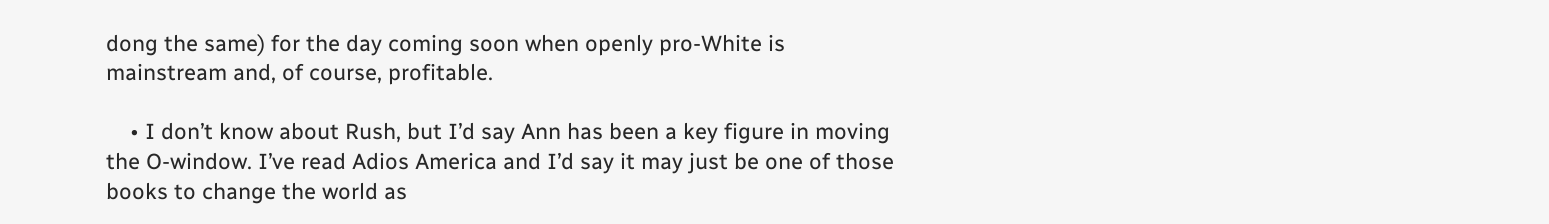dong the same) for the day coming soon when openly pro-White is mainstream and, of course, profitable.

    • I don’t know about Rush, but I’d say Ann has been a key figure in moving the O-window. I’ve read Adios America and I’d say it may just be one of those books to change the world as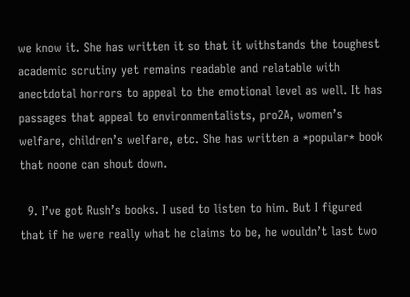we know it. She has written it so that it withstands the toughest academic scrutiny yet remains readable and relatable with anectdotal horrors to appeal to the emotional level as well. It has passages that appeal to environmentalists, pro2A, women’s welfare, children’s welfare, etc. She has written a *popular* book that noone can shout down.

  9. I’ve got Rush’s books. I used to listen to him. But I figured that if he were really what he claims to be, he wouldn’t last two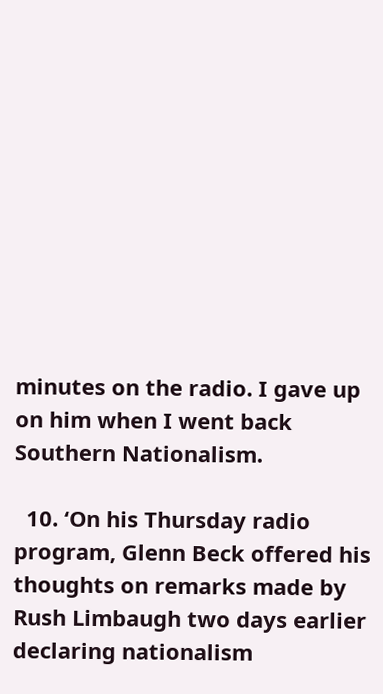minutes on the radio. I gave up on him when I went back Southern Nationalism.

  10. ‘On his Thursday radio program, Glenn Beck offered his thoughts on remarks made by Rush Limbaugh two days earlier declaring nationalism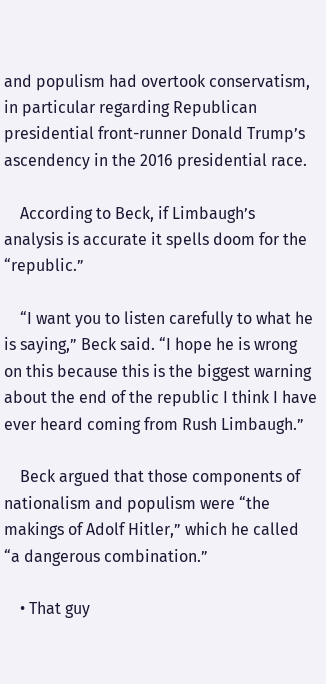and populism had overtook conservatism, in particular regarding Republican presidential front-runner Donald Trump’s ascendency in the 2016 presidential race.

    According to Beck, if Limbaugh’s analysis is accurate it spells doom for the “republic.”

    “I want you to listen carefully to what he is saying,” Beck said. “I hope he is wrong on this because this is the biggest warning about the end of the republic I think I have ever heard coming from Rush Limbaugh.”

    Beck argued that those components of nationalism and populism were “the makings of Adolf Hitler,” which he called “a dangerous combination.”

    • That guy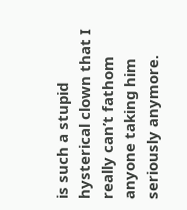is such a stupid hysterical clown that I really can’t fathom anyone taking him seriously anymore.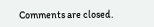Comments are closed.